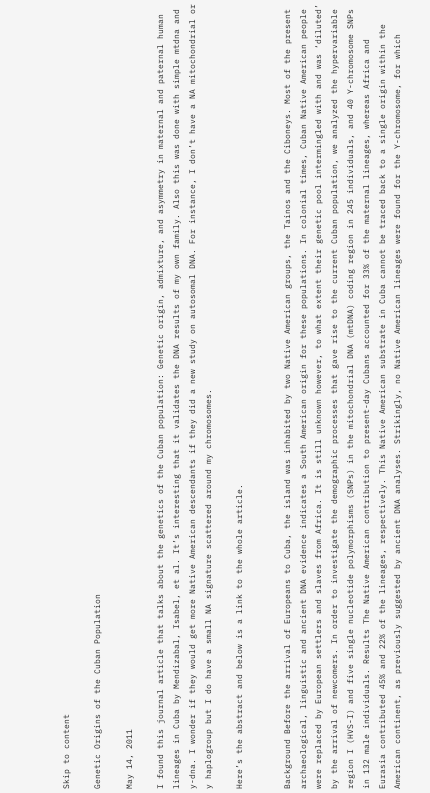Skip to content

Genetic Origins of the Cuban Population

May 14, 2011

I found this journal article that talks about the genetics of the Cuban population: Genetic origin, admixture, and asymmetry in maternal and paternal human lineages in Cuba by Mendizabal, Isabel, et al. It’s interesting that it validates the DNA results of my own family. Also this was done with simple mtdna and y-dna. I wonder if they would get more Native American descendants if they did a new study on autosomal DNA. For instance, I don’t have a NA mitochondrial or y haplogroup but I do have a small NA signature scattered around my chromosomes.

Here’s the abstract and below is a link to the whole article.


Background Before the arrival of Europeans to Cuba, the island was inhabited by two Native American groups, the Tainos and the Ciboneys. Most of the present archaeological, linguistic and ancient DNA evidence indicates a South American origin for these populations. In colonial times, Cuban Native American people were replaced by European settlers and slaves from Africa. It is still unknown however, to what extent their genetic pool intermingled with and was ‘diluted’ by the arrival of newcomers. In order to investigate the demographic processes that gave rise to the current Cuban population, we analyzed the hypervariable region I (HVS-I) and five single nucleotide polymorphisms (SNPs) in the mitochondrial DNA (mtDNA) coding region in 245 individuals, and 40 Y-chromosome SNPs in 132 male individuals. Results The Native American contribution to present-day Cubans accounted for 33% of the maternal lineages, whereas Africa and Eurasia contributed 45% and 22% of the lineages, respectively. This Native American substrate in Cuba cannot be traced back to a single origin within the American continent, as previously suggested by ancient DNA analyses. Strikingly, no Native American lineages were found for the Y-chromosome, for which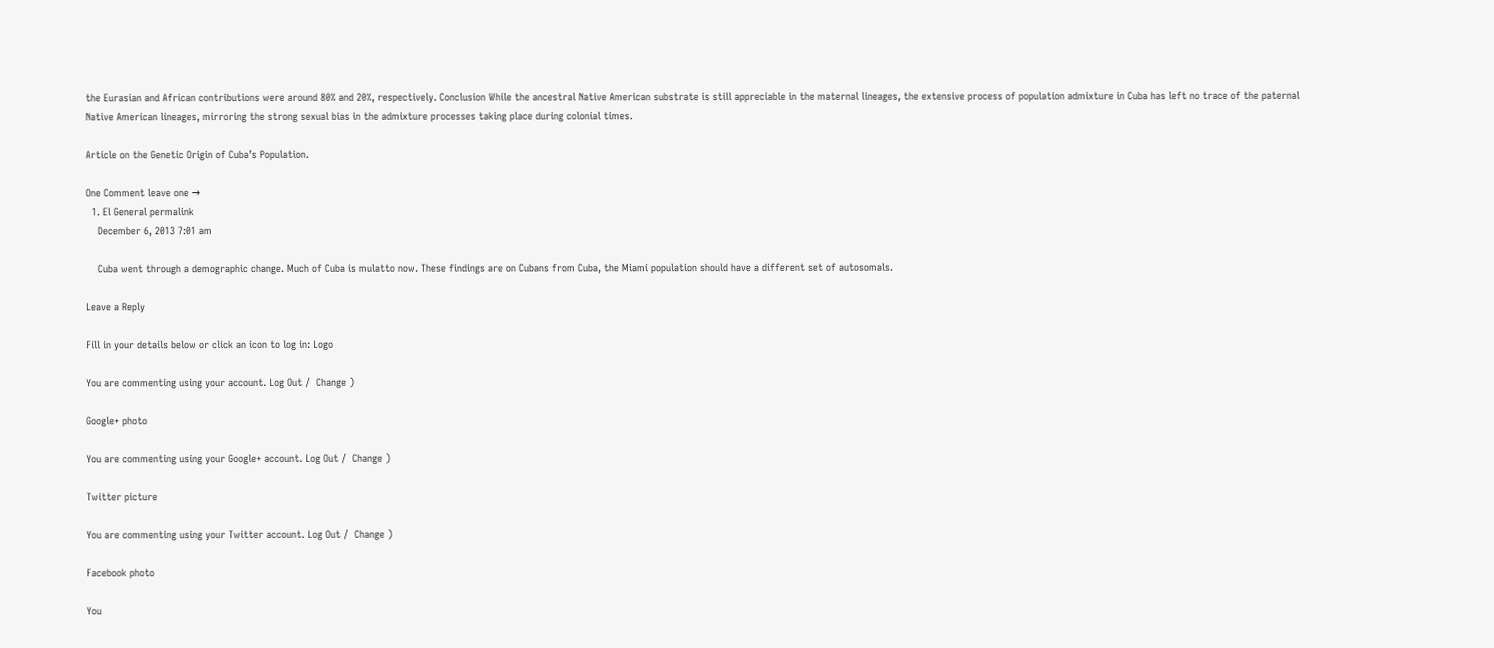the Eurasian and African contributions were around 80% and 20%, respectively. Conclusion While the ancestral Native American substrate is still appreciable in the maternal lineages, the extensive process of population admixture in Cuba has left no trace of the paternal Native American lineages, mirroring the strong sexual bias in the admixture processes taking place during colonial times.

Article on the Genetic Origin of Cuba’s Population.

One Comment leave one →
  1. El General permalink
    December 6, 2013 7:01 am

    Cuba went through a demographic change. Much of Cuba is mulatto now. These findings are on Cubans from Cuba, the Miami population should have a different set of autosomals.

Leave a Reply

Fill in your details below or click an icon to log in: Logo

You are commenting using your account. Log Out /  Change )

Google+ photo

You are commenting using your Google+ account. Log Out /  Change )

Twitter picture

You are commenting using your Twitter account. Log Out /  Change )

Facebook photo

You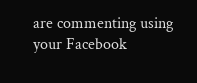are commenting using your Facebook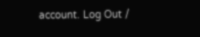account. Log Out /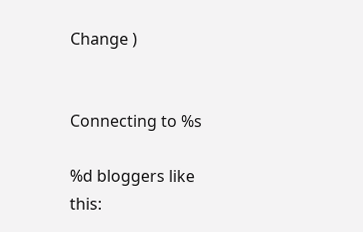Change )


Connecting to %s

%d bloggers like this: